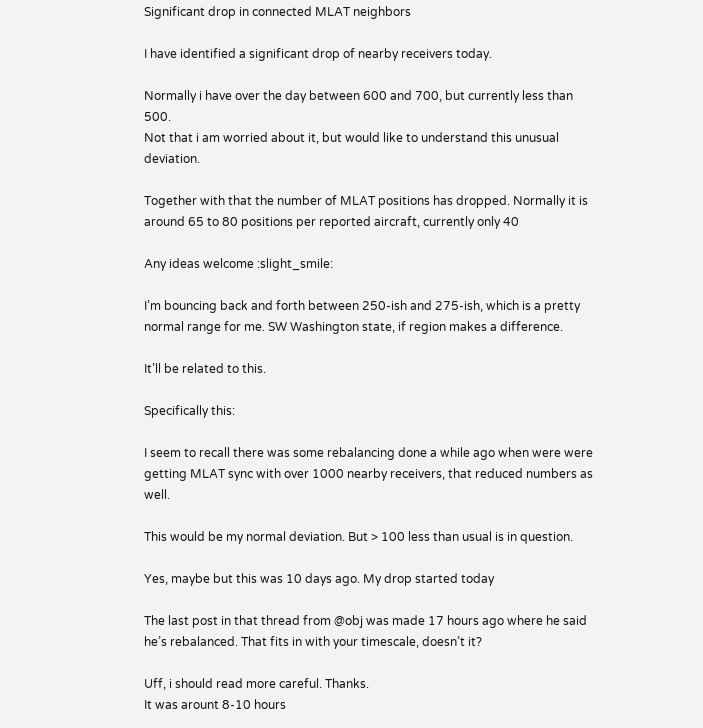Significant drop in connected MLAT neighbors

I have identified a significant drop of nearby receivers today.

Normally i have over the day between 600 and 700, but currently less than 500.
Not that i am worried about it, but would like to understand this unusual deviation.

Together with that the number of MLAT positions has dropped. Normally it is around 65 to 80 positions per reported aircraft, currently only 40

Any ideas welcome :slight_smile:

I’m bouncing back and forth between 250-ish and 275-ish, which is a pretty normal range for me. SW Washington state, if region makes a difference.

It’ll be related to this.

Specifically this:

I seem to recall there was some rebalancing done a while ago when were were getting MLAT sync with over 1000 nearby receivers, that reduced numbers as well.

This would be my normal deviation. But > 100 less than usual is in question.

Yes, maybe but this was 10 days ago. My drop started today

The last post in that thread from @obj was made 17 hours ago where he said he’s rebalanced. That fits in with your timescale, doesn’t it?

Uff, i should read more careful. Thanks.
It was arount 8-10 hours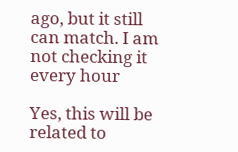ago, but it still can match. I am not checking it every hour

Yes, this will be related to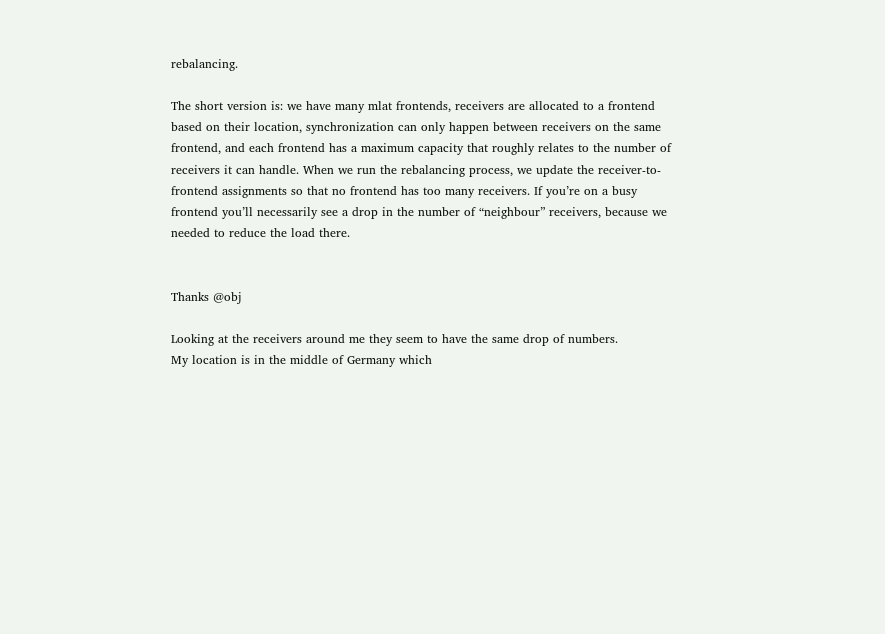rebalancing.

The short version is: we have many mlat frontends, receivers are allocated to a frontend based on their location, synchronization can only happen between receivers on the same frontend, and each frontend has a maximum capacity that roughly relates to the number of receivers it can handle. When we run the rebalancing process, we update the receiver-to-frontend assignments so that no frontend has too many receivers. If you’re on a busy frontend you’ll necessarily see a drop in the number of “neighbour” receivers, because we needed to reduce the load there.


Thanks @obj

Looking at the receivers around me they seem to have the same drop of numbers.
My location is in the middle of Germany which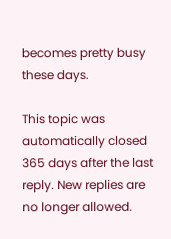becomes pretty busy these days.

This topic was automatically closed 365 days after the last reply. New replies are no longer allowed.